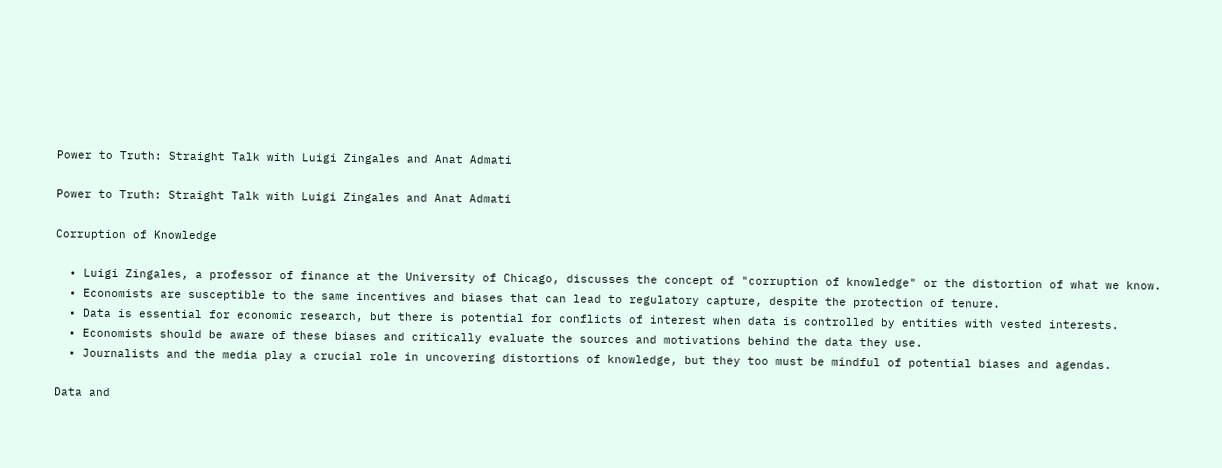Power to Truth: Straight Talk with Luigi Zingales and Anat Admati

Power to Truth: Straight Talk with Luigi Zingales and Anat Admati

Corruption of Knowledge

  • Luigi Zingales, a professor of finance at the University of Chicago, discusses the concept of "corruption of knowledge" or the distortion of what we know.
  • Economists are susceptible to the same incentives and biases that can lead to regulatory capture, despite the protection of tenure.
  • Data is essential for economic research, but there is potential for conflicts of interest when data is controlled by entities with vested interests.
  • Economists should be aware of these biases and critically evaluate the sources and motivations behind the data they use.
  • Journalists and the media play a crucial role in uncovering distortions of knowledge, but they too must be mindful of potential biases and agendas.

Data and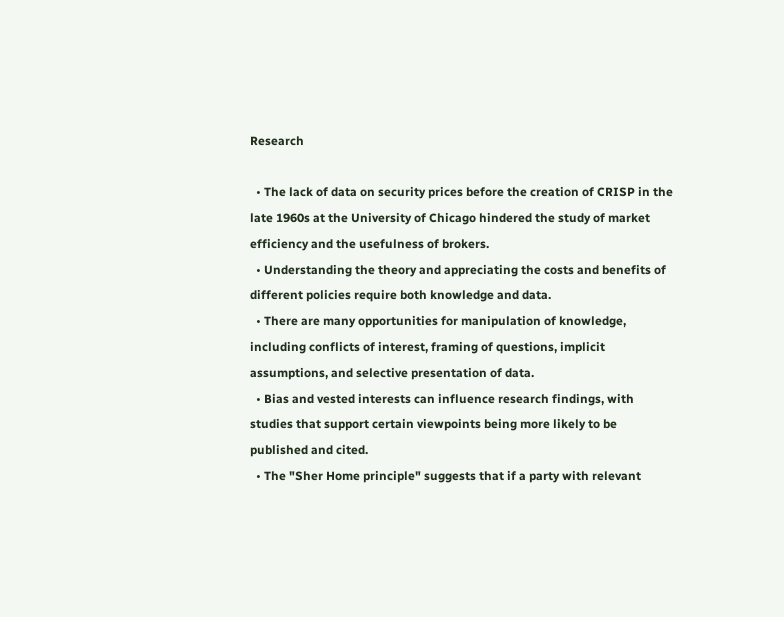Research

  • The lack of data on security prices before the creation of CRISP in the late 1960s at the University of Chicago hindered the study of market efficiency and the usefulness of brokers.
  • Understanding the theory and appreciating the costs and benefits of different policies require both knowledge and data.
  • There are many opportunities for manipulation of knowledge, including conflicts of interest, framing of questions, implicit assumptions, and selective presentation of data.
  • Bias and vested interests can influence research findings, with studies that support certain viewpoints being more likely to be published and cited.
  • The "Sher Home principle" suggests that if a party with relevant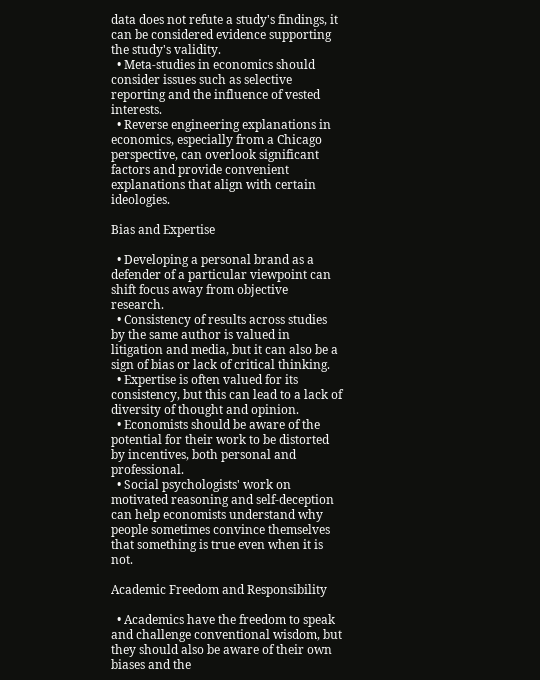data does not refute a study's findings, it can be considered evidence supporting the study's validity.
  • Meta-studies in economics should consider issues such as selective reporting and the influence of vested interests.
  • Reverse engineering explanations in economics, especially from a Chicago perspective, can overlook significant factors and provide convenient explanations that align with certain ideologies.

Bias and Expertise

  • Developing a personal brand as a defender of a particular viewpoint can shift focus away from objective research.
  • Consistency of results across studies by the same author is valued in litigation and media, but it can also be a sign of bias or lack of critical thinking.
  • Expertise is often valued for its consistency, but this can lead to a lack of diversity of thought and opinion.
  • Economists should be aware of the potential for their work to be distorted by incentives, both personal and professional.
  • Social psychologists' work on motivated reasoning and self-deception can help economists understand why people sometimes convince themselves that something is true even when it is not.

Academic Freedom and Responsibility

  • Academics have the freedom to speak and challenge conventional wisdom, but they should also be aware of their own biases and the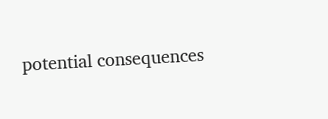potential consequences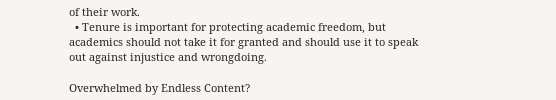of their work.
  • Tenure is important for protecting academic freedom, but academics should not take it for granted and should use it to speak out against injustice and wrongdoing.

Overwhelmed by Endless Content?